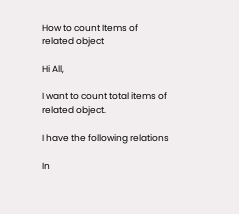How to count Items of related object

Hi All,

I want to count total items of related object.

I have the following relations

In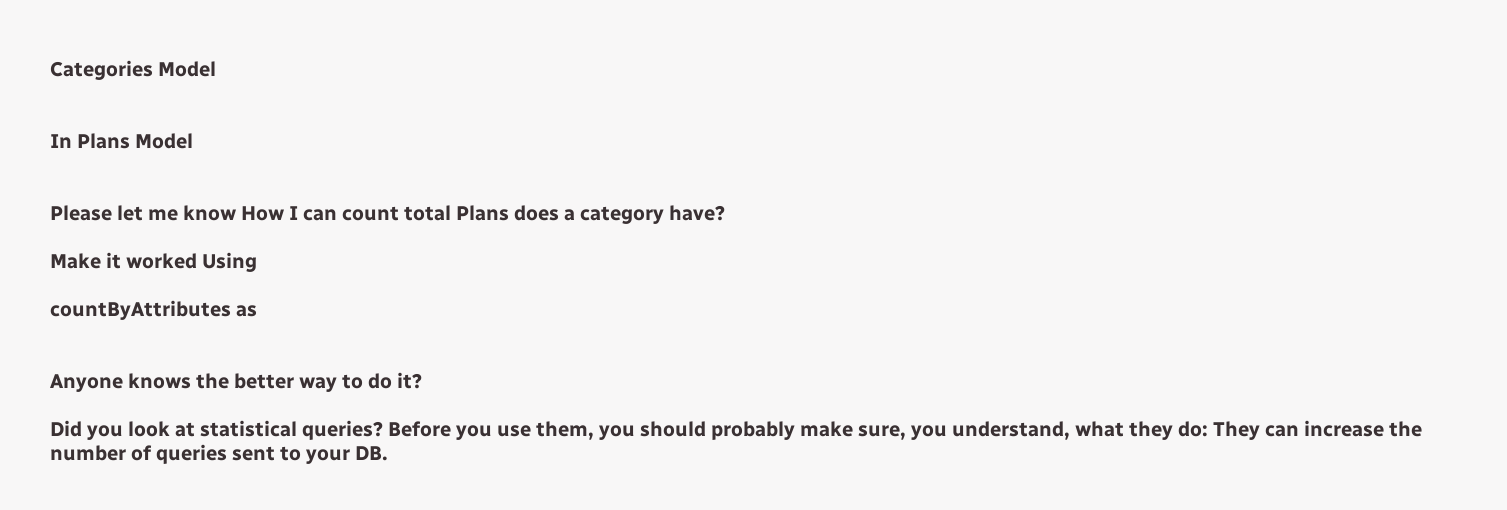Categories Model


In Plans Model


Please let me know How I can count total Plans does a category have?

Make it worked Using

countByAttributes as


Anyone knows the better way to do it?

Did you look at statistical queries? Before you use them, you should probably make sure, you understand, what they do: They can increase the number of queries sent to your DB.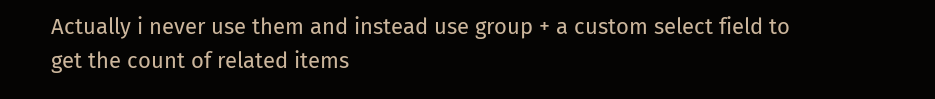Actually i never use them and instead use group + a custom select field to get the count of related items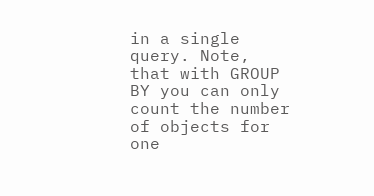in a single query. Note, that with GROUP BY you can only count the number of objects for one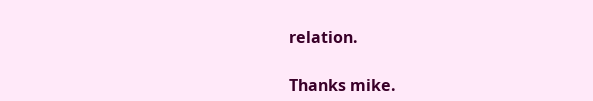relation.

Thanks mike.